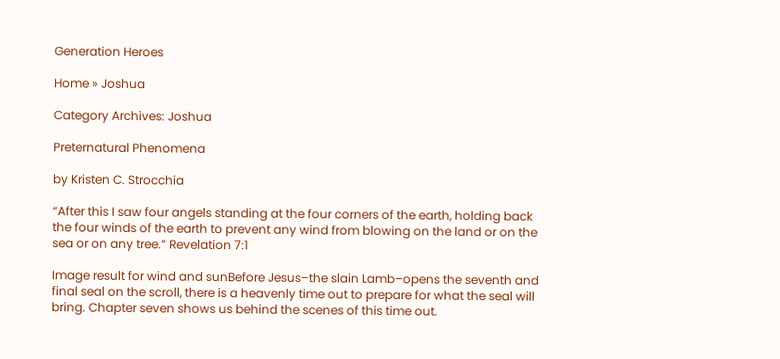Generation Heroes

Home » Joshua

Category Archives: Joshua

Preternatural Phenomena

by Kristen C. Strocchia

“After this I saw four angels standing at the four corners of the earth, holding back the four winds of the earth to prevent any wind from blowing on the land or on the sea or on any tree.” Revelation 7:1

Image result for wind and sunBefore Jesus–the slain Lamb–opens the seventh and final seal on the scroll, there is a heavenly time out to prepare for what the seal will bring. Chapter seven shows us behind the scenes of this time out.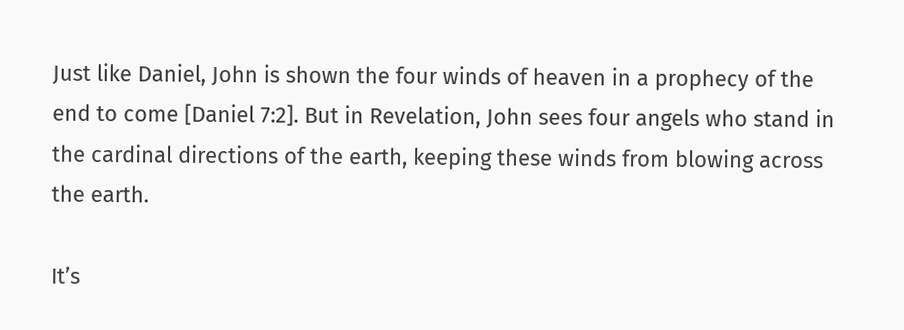Just like Daniel, John is shown the four winds of heaven in a prophecy of the end to come [Daniel 7:2]. But in Revelation, John sees four angels who stand in the cardinal directions of the earth, keeping these winds from blowing across the earth.

It’s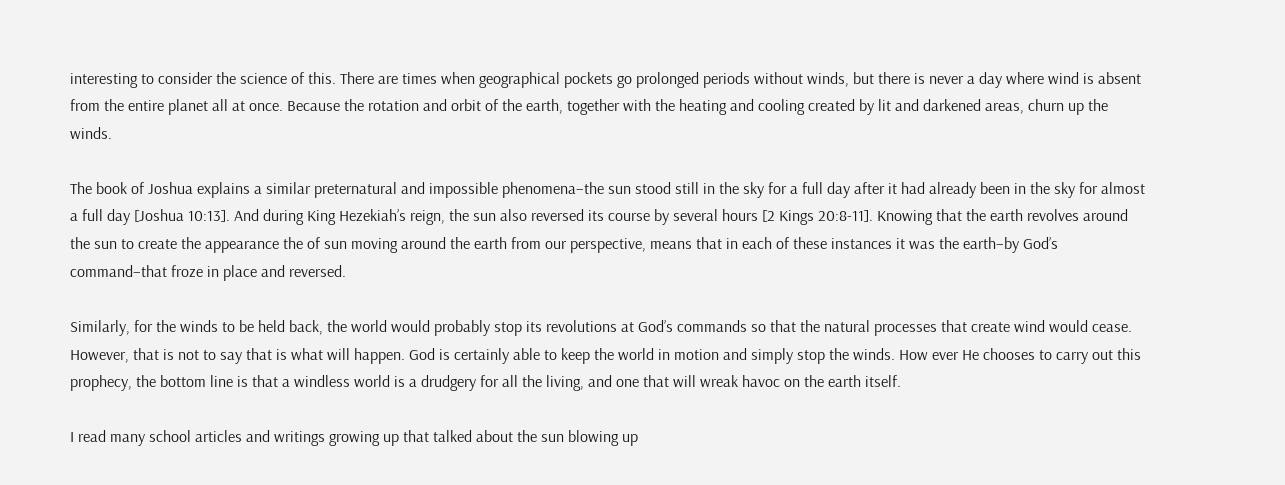interesting to consider the science of this. There are times when geographical pockets go prolonged periods without winds, but there is never a day where wind is absent from the entire planet all at once. Because the rotation and orbit of the earth, together with the heating and cooling created by lit and darkened areas, churn up the winds.

The book of Joshua explains a similar preternatural and impossible phenomena–the sun stood still in the sky for a full day after it had already been in the sky for almost a full day [Joshua 10:13]. And during King Hezekiah’s reign, the sun also reversed its course by several hours [2 Kings 20:8-11]. Knowing that the earth revolves around the sun to create the appearance the of sun moving around the earth from our perspective, means that in each of these instances it was the earth–by God’s command–that froze in place and reversed.

Similarly, for the winds to be held back, the world would probably stop its revolutions at God’s commands so that the natural processes that create wind would cease. However, that is not to say that is what will happen. God is certainly able to keep the world in motion and simply stop the winds. How ever He chooses to carry out this prophecy, the bottom line is that a windless world is a drudgery for all the living, and one that will wreak havoc on the earth itself.

I read many school articles and writings growing up that talked about the sun blowing up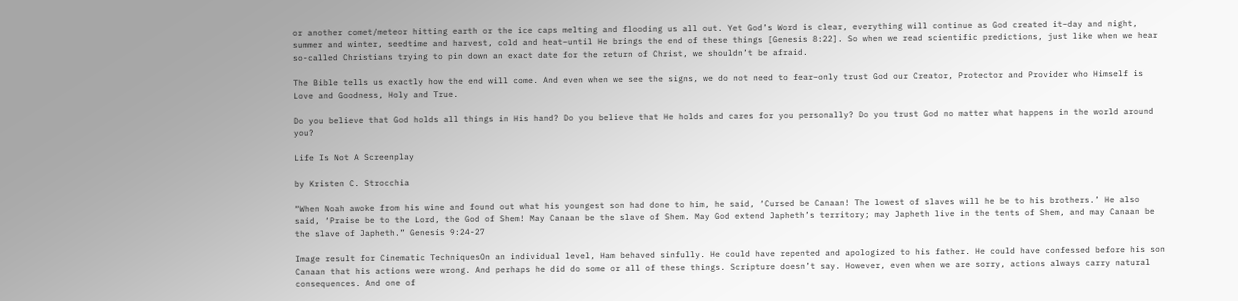or another comet/meteor hitting earth or the ice caps melting and flooding us all out. Yet God’s Word is clear, everything will continue as God created it–day and night, summer and winter, seedtime and harvest, cold and heat–until He brings the end of these things [Genesis 8:22]. So when we read scientific predictions, just like when we hear so-called Christians trying to pin down an exact date for the return of Christ, we shouldn’t be afraid.

The Bible tells us exactly how the end will come. And even when we see the signs, we do not need to fear–only trust God our Creator, Protector and Provider who Himself is Love and Goodness, Holy and True.

Do you believe that God holds all things in His hand? Do you believe that He holds and cares for you personally? Do you trust God no matter what happens in the world around you?

Life Is Not A Screenplay

by Kristen C. Strocchia

“When Noah awoke from his wine and found out what his youngest son had done to him, he said, ‘Cursed be Canaan! The lowest of slaves will he be to his brothers.’ He also said, ‘Praise be to the Lord, the God of Shem! May Canaan be the slave of Shem. May God extend Japheth’s territory; may Japheth live in the tents of Shem, and may Canaan be the slave of Japheth.” Genesis 9:24-27

Image result for Cinematic TechniquesOn an individual level, Ham behaved sinfully. He could have repented and apologized to his father. He could have confessed before his son Canaan that his actions were wrong. And perhaps he did do some or all of these things. Scripture doesn’t say. However, even when we are sorry, actions always carry natural consequences. And one of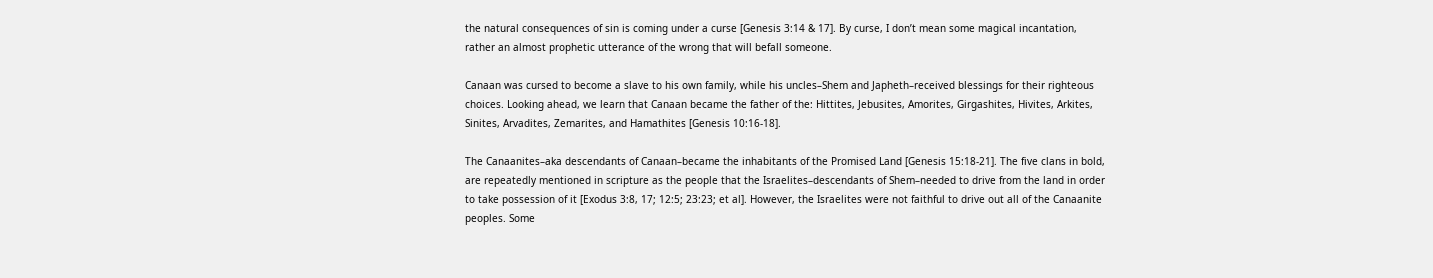the natural consequences of sin is coming under a curse [Genesis 3:14 & 17]. By curse, I don’t mean some magical incantation, rather an almost prophetic utterance of the wrong that will befall someone.

Canaan was cursed to become a slave to his own family, while his uncles–Shem and Japheth–received blessings for their righteous choices. Looking ahead, we learn that Canaan became the father of the: Hittites, Jebusites, Amorites, Girgashites, Hivites, Arkites, Sinites, Arvadites, Zemarites, and Hamathites [Genesis 10:16-18].

The Canaanites–aka descendants of Canaan–became the inhabitants of the Promised Land [Genesis 15:18-21]. The five clans in bold, are repeatedly mentioned in scripture as the people that the Israelites–descendants of Shem–needed to drive from the land in order to take possession of it [Exodus 3:8, 17; 12:5; 23:23; et al]. However, the Israelites were not faithful to drive out all of the Canaanite peoples. Some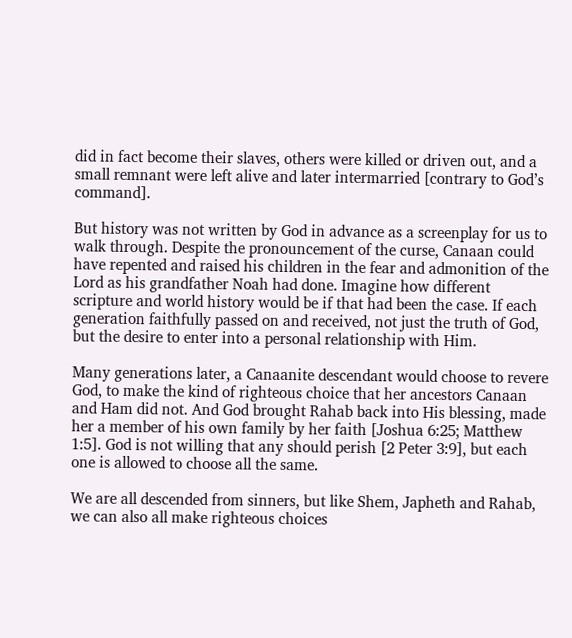did in fact become their slaves, others were killed or driven out, and a small remnant were left alive and later intermarried [contrary to God’s command].

But history was not written by God in advance as a screenplay for us to walk through. Despite the pronouncement of the curse, Canaan could have repented and raised his children in the fear and admonition of the Lord as his grandfather Noah had done. Imagine how different scripture and world history would be if that had been the case. If each generation faithfully passed on and received, not just the truth of God, but the desire to enter into a personal relationship with Him.

Many generations later, a Canaanite descendant would choose to revere God, to make the kind of righteous choice that her ancestors Canaan and Ham did not. And God brought Rahab back into His blessing, made her a member of his own family by her faith [Joshua 6:25; Matthew 1:5]. God is not willing that any should perish [2 Peter 3:9], but each one is allowed to choose all the same.

We are all descended from sinners, but like Shem, Japheth and Rahab, we can also all make righteous choices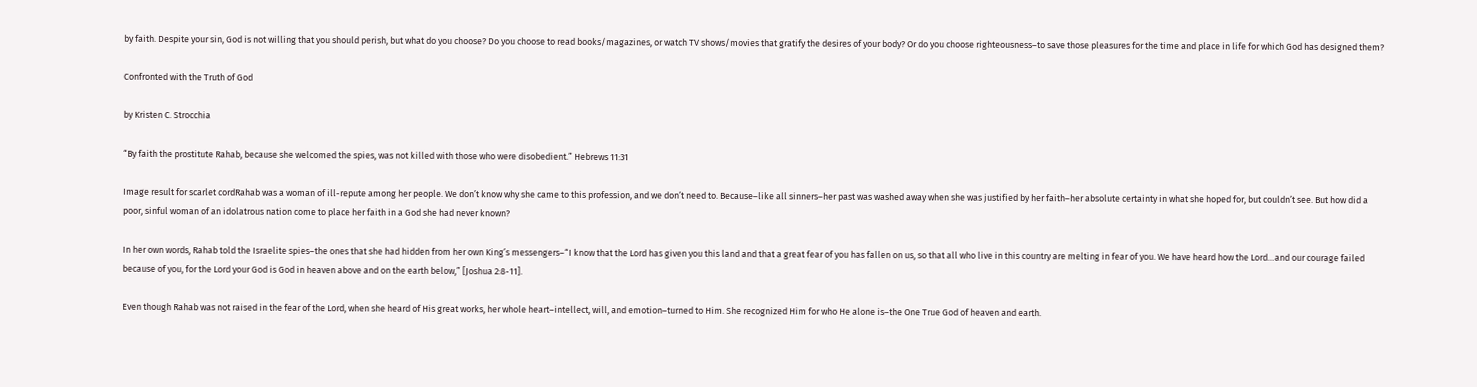by faith. Despite your sin, God is not willing that you should perish, but what do you choose? Do you choose to read books/magazines, or watch TV shows/movies that gratify the desires of your body? Or do you choose righteousness–to save those pleasures for the time and place in life for which God has designed them?

Confronted with the Truth of God

by Kristen C. Strocchia

“By faith the prostitute Rahab, because she welcomed the spies, was not killed with those who were disobedient.” Hebrews 11:31

Image result for scarlet cordRahab was a woman of ill-repute among her people. We don’t know why she came to this profession, and we don’t need to. Because–like all sinners–her past was washed away when she was justified by her faith–her absolute certainty in what she hoped for, but couldn’t see. But how did a poor, sinful woman of an idolatrous nation come to place her faith in a God she had never known?

In her own words, Rahab told the Israelite spies–the ones that she had hidden from her own King’s messengers–“I know that the Lord has given you this land and that a great fear of you has fallen on us, so that all who live in this country are melting in fear of you. We have heard how the Lord…and our courage failed because of you, for the Lord your God is God in heaven above and on the earth below,” [Joshua 2:8-11].

Even though Rahab was not raised in the fear of the Lord, when she heard of His great works, her whole heart–intellect, will, and emotion–turned to Him. She recognized Him for who He alone is–the One True God of heaven and earth.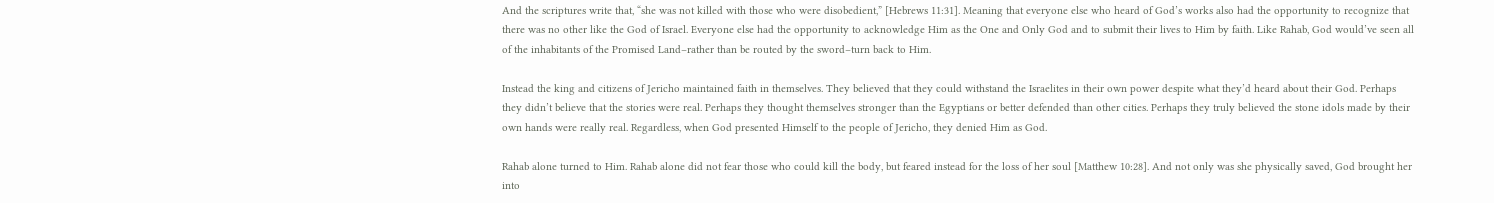And the scriptures write that, “she was not killed with those who were disobedient,” [Hebrews 11:31]. Meaning that everyone else who heard of God’s works also had the opportunity to recognize that there was no other like the God of Israel. Everyone else had the opportunity to acknowledge Him as the One and Only God and to submit their lives to Him by faith. Like Rahab, God would’ve seen all of the inhabitants of the Promised Land–rather than be routed by the sword–turn back to Him.

Instead the king and citizens of Jericho maintained faith in themselves. They believed that they could withstand the Israelites in their own power despite what they’d heard about their God. Perhaps they didn’t believe that the stories were real. Perhaps they thought themselves stronger than the Egyptians or better defended than other cities. Perhaps they truly believed the stone idols made by their own hands were really real. Regardless, when God presented Himself to the people of Jericho, they denied Him as God.

Rahab alone turned to Him. Rahab alone did not fear those who could kill the body, but feared instead for the loss of her soul [Matthew 10:28]. And not only was she physically saved, God brought her into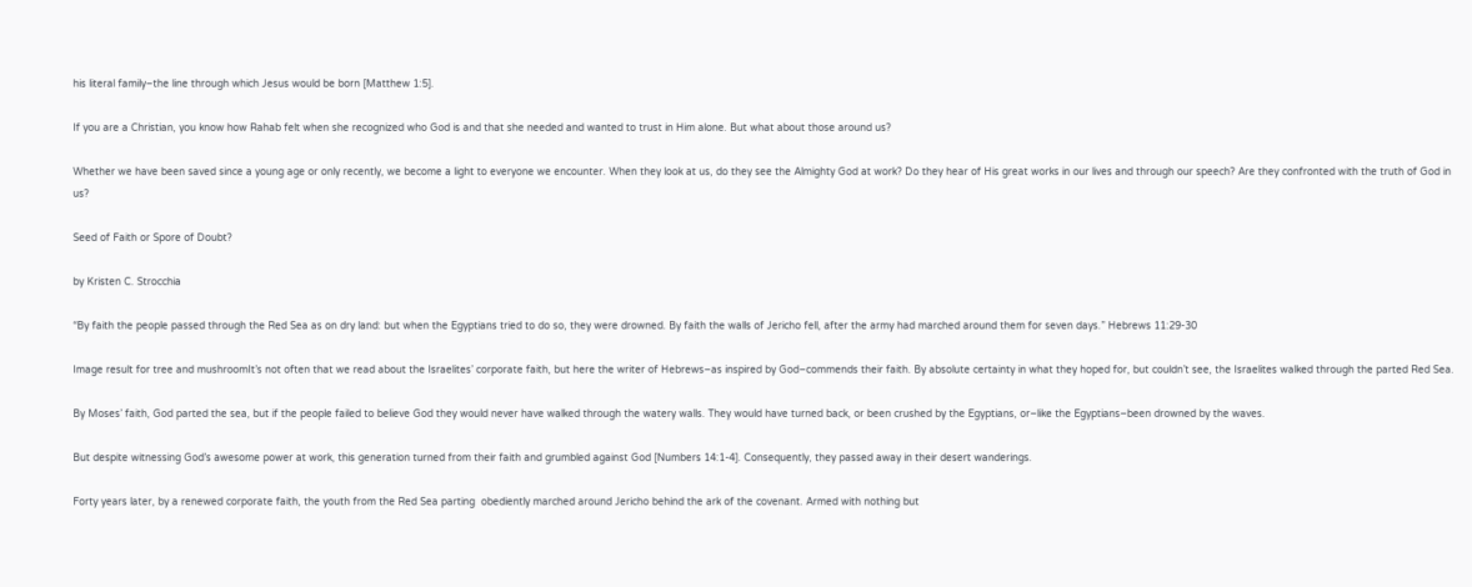his literal family–the line through which Jesus would be born [Matthew 1:5].

If you are a Christian, you know how Rahab felt when she recognized who God is and that she needed and wanted to trust in Him alone. But what about those around us?

Whether we have been saved since a young age or only recently, we become a light to everyone we encounter. When they look at us, do they see the Almighty God at work? Do they hear of His great works in our lives and through our speech? Are they confronted with the truth of God in us?

Seed of Faith or Spore of Doubt?

by Kristen C. Strocchia

“By faith the people passed through the Red Sea as on dry land: but when the Egyptians tried to do so, they were drowned. By faith the walls of Jericho fell, after the army had marched around them for seven days.” Hebrews 11:29-30

Image result for tree and mushroomIt’s not often that we read about the Israelites’ corporate faith, but here the writer of Hebrews–as inspired by God–commends their faith. By absolute certainty in what they hoped for, but couldn’t see, the Israelites walked through the parted Red Sea.

By Moses’ faith, God parted the sea, but if the people failed to believe God they would never have walked through the watery walls. They would have turned back, or been crushed by the Egyptians, or–like the Egyptians–been drowned by the waves.

But despite witnessing God’s awesome power at work, this generation turned from their faith and grumbled against God [Numbers 14:1-4]. Consequently, they passed away in their desert wanderings.

Forty years later, by a renewed corporate faith, the youth from the Red Sea parting  obediently marched around Jericho behind the ark of the covenant. Armed with nothing but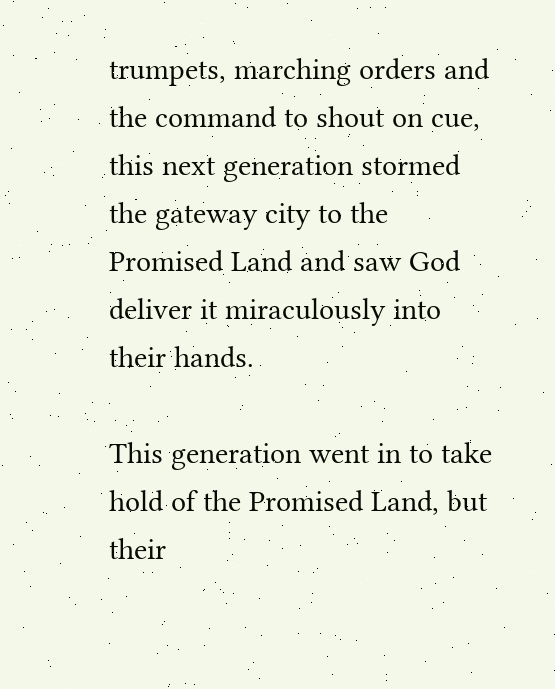trumpets, marching orders and the command to shout on cue, this next generation stormed the gateway city to the Promised Land and saw God deliver it miraculously into their hands.

This generation went in to take hold of the Promised Land, but their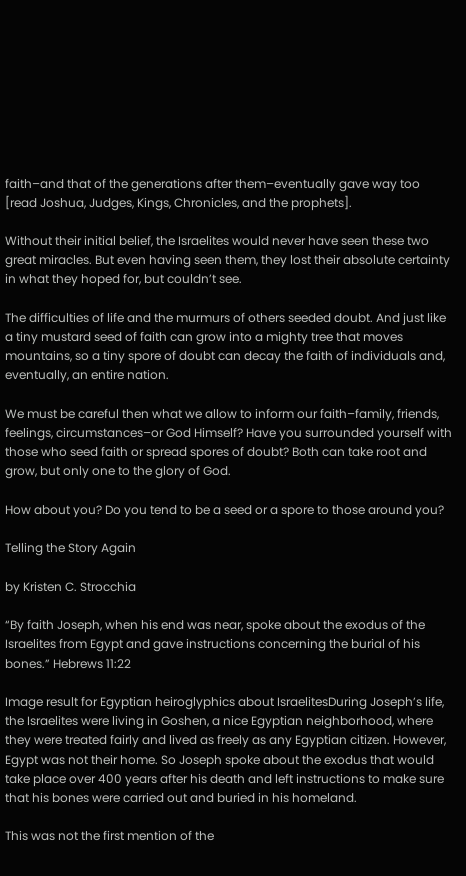faith–and that of the generations after them–eventually gave way too [read Joshua, Judges, Kings, Chronicles, and the prophets].

Without their initial belief, the Israelites would never have seen these two great miracles. But even having seen them, they lost their absolute certainty in what they hoped for, but couldn’t see.

The difficulties of life and the murmurs of others seeded doubt. And just like a tiny mustard seed of faith can grow into a mighty tree that moves mountains, so a tiny spore of doubt can decay the faith of individuals and, eventually, an entire nation.

We must be careful then what we allow to inform our faith–family, friends, feelings, circumstances–or God Himself? Have you surrounded yourself with those who seed faith or spread spores of doubt? Both can take root and grow, but only one to the glory of God.

How about you? Do you tend to be a seed or a spore to those around you?

Telling the Story Again

by Kristen C. Strocchia

“By faith Joseph, when his end was near, spoke about the exodus of the Israelites from Egypt and gave instructions concerning the burial of his bones.” Hebrews 11:22

Image result for Egyptian heiroglyphics about IsraelitesDuring Joseph’s life, the Israelites were living in Goshen, a nice Egyptian neighborhood, where they were treated fairly and lived as freely as any Egyptian citizen. However, Egypt was not their home. So Joseph spoke about the exodus that would take place over 400 years after his death and left instructions to make sure that his bones were carried out and buried in his homeland.

This was not the first mention of the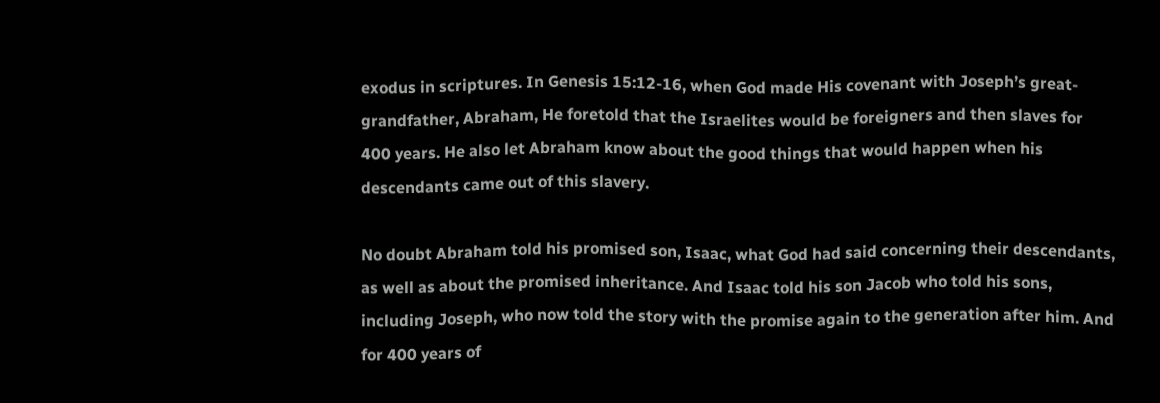exodus in scriptures. In Genesis 15:12-16, when God made His covenant with Joseph’s great-grandfather, Abraham, He foretold that the Israelites would be foreigners and then slaves for 400 years. He also let Abraham know about the good things that would happen when his descendants came out of this slavery.

No doubt Abraham told his promised son, Isaac, what God had said concerning their descendants, as well as about the promised inheritance. And Isaac told his son Jacob who told his sons, including Joseph, who now told the story with the promise again to the generation after him. And for 400 years of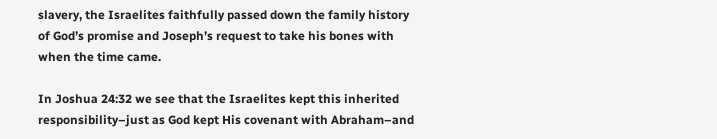slavery, the Israelites faithfully passed down the family history of God’s promise and Joseph’s request to take his bones with when the time came.

In Joshua 24:32 we see that the Israelites kept this inherited responsibility–just as God kept His covenant with Abraham–and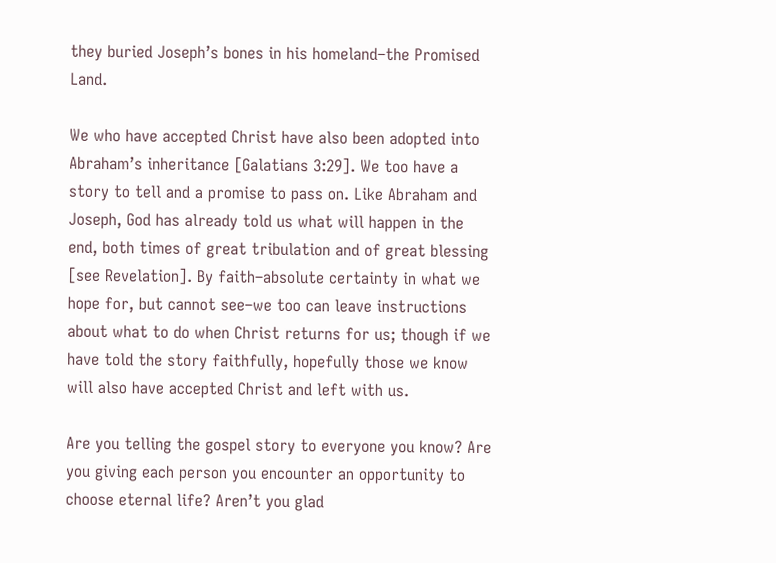they buried Joseph’s bones in his homeland–the Promised Land.

We who have accepted Christ have also been adopted into Abraham’s inheritance [Galatians 3:29]. We too have a story to tell and a promise to pass on. Like Abraham and Joseph, God has already told us what will happen in the end, both times of great tribulation and of great blessing [see Revelation]. By faith–absolute certainty in what we hope for, but cannot see–we too can leave instructions about what to do when Christ returns for us; though if we have told the story faithfully, hopefully those we know will also have accepted Christ and left with us.

Are you telling the gospel story to everyone you know? Are you giving each person you encounter an opportunity to choose eternal life? Aren’t you glad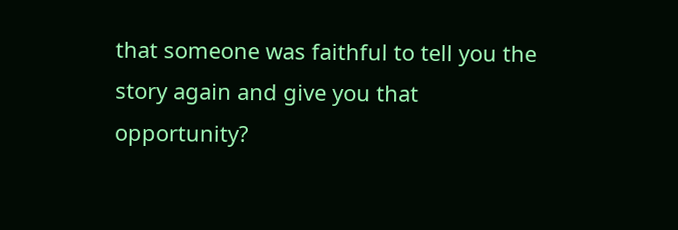that someone was faithful to tell you the story again and give you that opportunity?